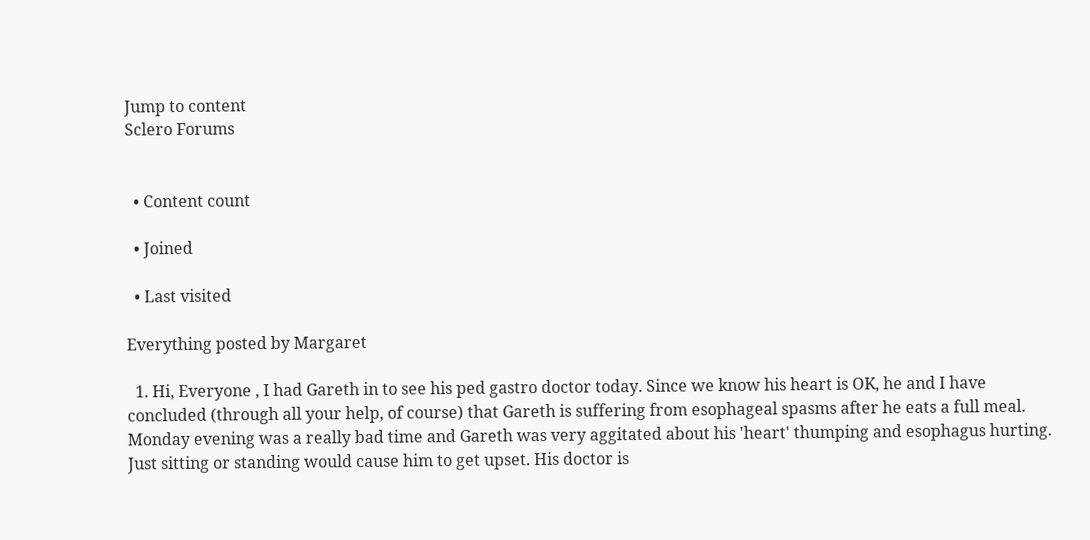Jump to content
Sclero Forums


  • Content count

  • Joined

  • Last visited

Everything posted by Margaret

  1. Hi, Everyone , I had Gareth in to see his ped gastro doctor today. Since we know his heart is OK, he and I have concluded (through all your help, of course) that Gareth is suffering from esophageal spasms after he eats a full meal. Monday evening was a really bad time and Gareth was very aggitated about his 'heart' thumping and esophagus hurting. Just sitting or standing would cause him to get upset. His doctor is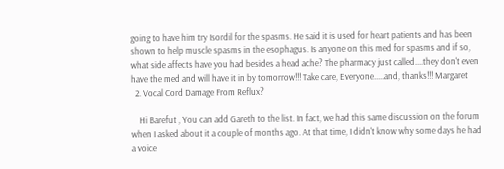going to have him try Isordil for the spasms. He said it is used for heart patients and has been shown to help muscle spasms in the esophagus. Is anyone on this med for spasms and if so, what side affects have you had besides a head ache? The pharmacy just called....they don't even have the med and will have it in by tomorrow!!! Take care, Everyone.....and, thanks!!! Margaret
  2. Vocal Cord Damage From Reflux?

    Hi Barefut , You can add Gareth to the list. In fact, we had this same discussion on the forum when I asked about it a couple of months ago. At that time, I didn't know why some days he had a voice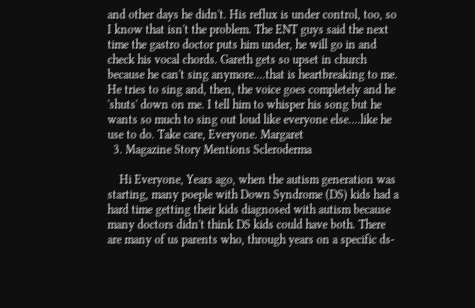and other days he didn't. His reflux is under control, too, so I know that isn't the problem. The ENT guys said the next time the gastro doctor puts him under, he will go in and check his vocal chords. Gareth gets so upset in church because he can't sing anymore....that is heartbreaking to me. He tries to sing and, then, the voice goes completely and he 'shuts' down on me. I tell him to whisper his song but he wants so much to sing out loud like everyone else....like he use to do. Take care, Everyone. Margaret
  3. Magazine Story Mentions Scleroderma

    Hi Everyone, Years ago, when the autism generation was starting, many poeple with Down Syndrome (DS) kids had a hard time getting their kids diagnosed with autism because many doctors didn't think DS kids could have both. There are many of us parents who, through years on a specific ds-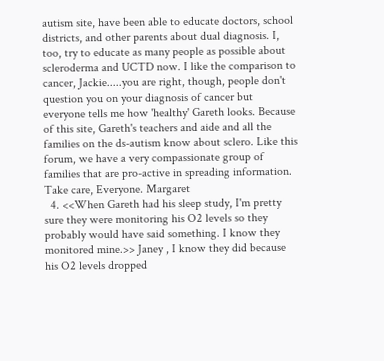autism site, have been able to educate doctors, school districts, and other parents about dual diagnosis. I, too, try to educate as many people as possible about scleroderma and UCTD now. I like the comparison to cancer, Jackie.....you are right, though, people don't question you on your diagnosis of cancer but everyone tells me how 'healthy' Gareth looks. Because of this site, Gareth's teachers and aide and all the families on the ds-autism know about sclero. Like this forum, we have a very compassionate group of families that are pro-active in spreading information. Take care, Everyone. Margaret
  4. <<When Gareth had his sleep study, I'm pretty sure they were monitoring his O2 levels so they probably would have said something. I know they monitored mine.>> Janey , I know they did because his O2 levels dropped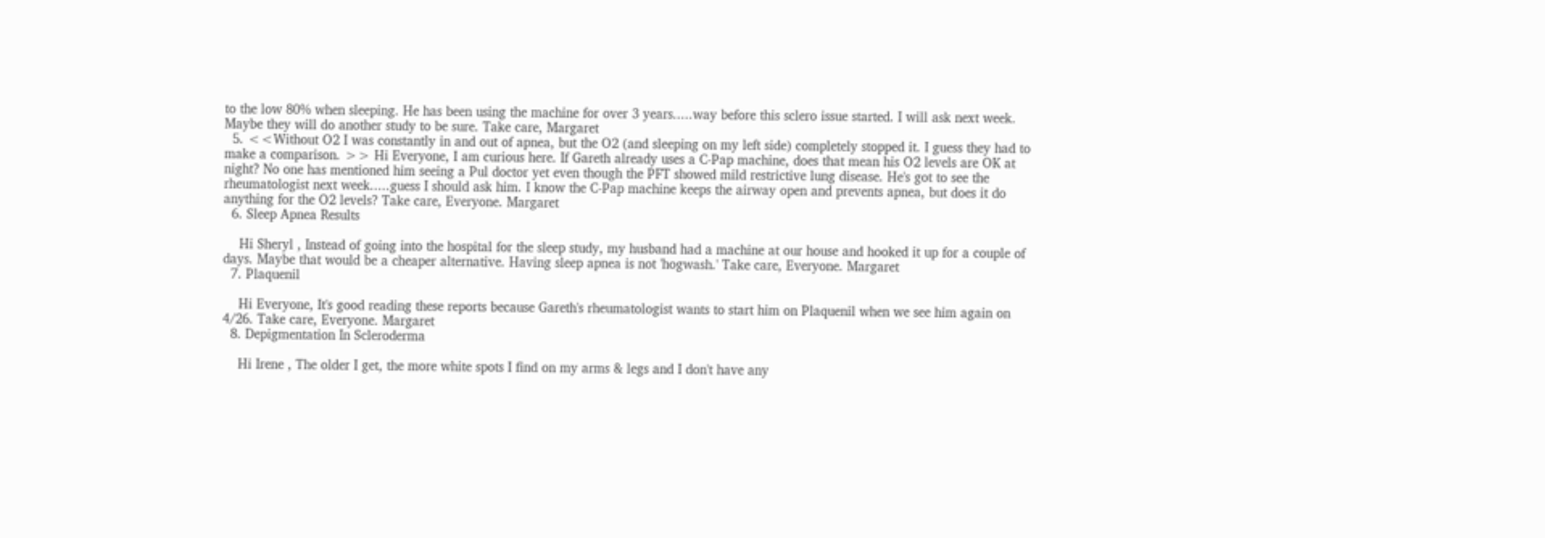to the low 80% when sleeping. He has been using the machine for over 3 years.....way before this sclero issue started. I will ask next week. Maybe they will do another study to be sure. Take care, Margaret
  5. <<Without O2 I was constantly in and out of apnea, but the O2 (and sleeping on my left side) completely stopped it. I guess they had to make a comparison. >> Hi Everyone, I am curious here. If Gareth already uses a C-Pap machine, does that mean his O2 levels are OK at night? No one has mentioned him seeing a Pul doctor yet even though the PFT showed mild restrictive lung disease. He's got to see the rheumatologist next week.....guess I should ask him. I know the C-Pap machine keeps the airway open and prevents apnea, but does it do anything for the O2 levels? Take care, Everyone. Margaret
  6. Sleep Apnea Results

    Hi Sheryl , Instead of going into the hospital for the sleep study, my husband had a machine at our house and hooked it up for a couple of days. Maybe that would be a cheaper alternative. Having sleep apnea is not 'hogwash.' Take care, Everyone. Margaret
  7. Plaquenil

    Hi Everyone, It's good reading these reports because Gareth's rheumatologist wants to start him on Plaquenil when we see him again on 4/26. Take care, Everyone. Margaret
  8. Depigmentation In Scleroderma

    Hi Irene , The older I get, the more white spots I find on my arms & legs and I don't have any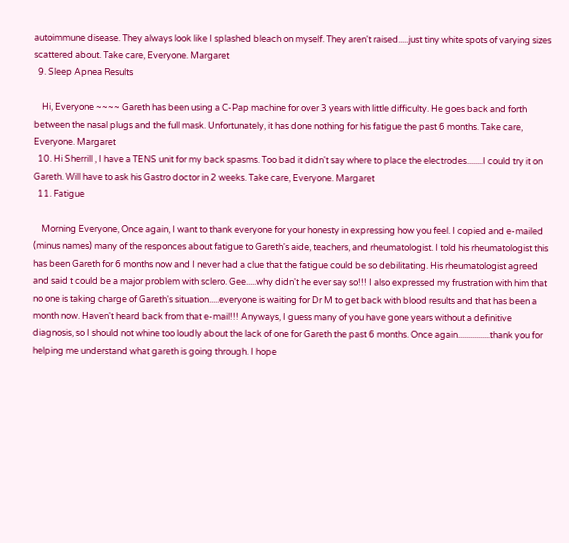autoimmune disease. They always look like I splashed bleach on myself. They aren't raised.....just tiny white spots of varying sizes scattered about. Take care, Everyone. Margaret
  9. Sleep Apnea Results

    Hi, Everyone ~~~~ Gareth has been using a C-Pap machine for over 3 years with little difficulty. He goes back and forth between the nasal plugs and the full mask. Unfortunately, it has done nothing for his fatigue the past 6 months. Take care, Everyone. Margaret
  10. Hi Sherrill , I have a TENS unit for my back spasms. Too bad it didn't say where to place the electrodes........I could try it on Gareth. Will have to ask his Gastro doctor in 2 weeks. Take care, Everyone. Margaret
  11. Fatigue

    Morning Everyone, Once again, I want to thank everyone for your honesty in expressing how you feel. I copied and e-mailed (minus names) many of the responces about fatigue to Gareth's aide, teachers, and rheumatologist. I told his rheumatologist this has been Gareth for 6 months now and I never had a clue that the fatigue could be so debilitating. His rheumatologist agreed and said t could be a major problem with sclero. Gee.....why didn't he ever say so!!! I also expressed my frustration with him that no one is taking charge of Gareth's situation.....everyone is waiting for Dr M to get back with blood results and that has been a month now. Haven't heard back from that e-mail!!! Anyways, I guess many of you have gone years without a definitive diagnosis, so I should not whine too loudly about the lack of one for Gareth the past 6 months. Once again................thank you for helping me understand what gareth is going through. I hope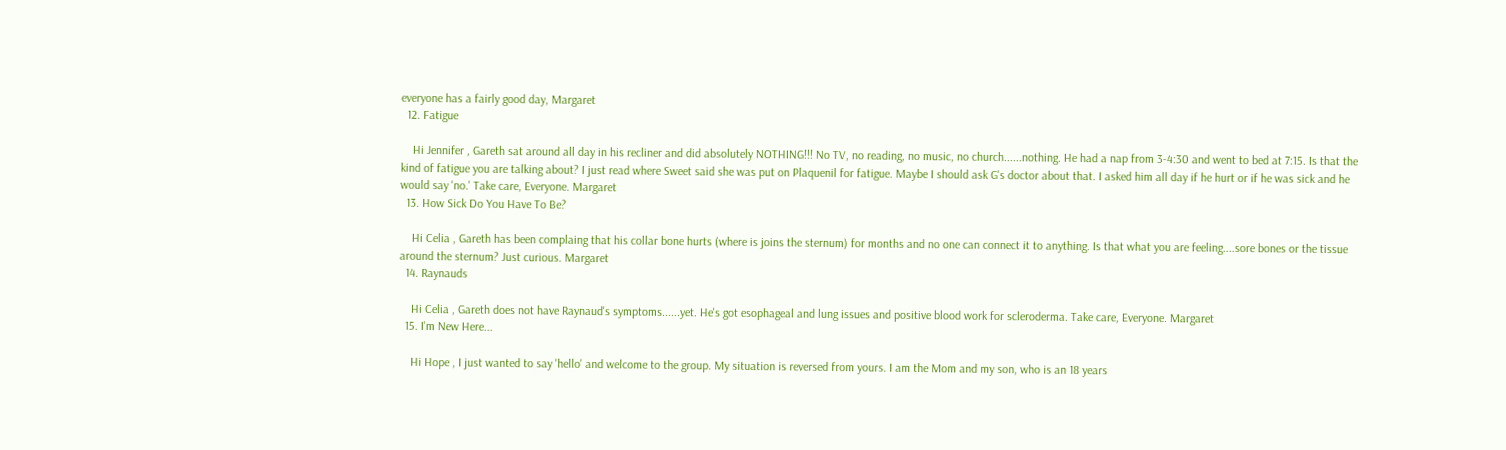everyone has a fairly good day, Margaret
  12. Fatigue

    Hi Jennifer , Gareth sat around all day in his recliner and did absolutely NOTHING!!! No TV, no reading, no music, no church......nothing. He had a nap from 3-4:30 and went to bed at 7:15. Is that the kind of fatigue you are talking about? I just read where Sweet said she was put on Plaquenil for fatigue. Maybe I should ask G's doctor about that. I asked him all day if he hurt or if he was sick and he would say 'no.' Take care, Everyone. Margaret
  13. How Sick Do You Have To Be?

    Hi Celia , Gareth has been complaing that his collar bone hurts (where is joins the sternum) for months and no one can connect it to anything. Is that what you are feeling....sore bones or the tissue around the sternum? Just curious. Margaret
  14. Raynauds

    Hi Celia , Gareth does not have Raynaud's symptoms......yet. He's got esophageal and lung issues and positive blood work for scleroderma. Take care, Everyone. Margaret
  15. I'm New Here...

    Hi Hope , I just wanted to say 'hello' and welcome to the group. My situation is reversed from yours. I am the Mom and my son, who is an 18 years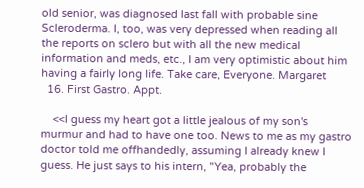old senior, was diagnosed last fall with probable sine Scleroderma. I, too, was very depressed when reading all the reports on sclero but with all the new medical information and meds, etc., I am very optimistic about him having a fairly long life. Take care, Everyone. Margaret
  16. First Gastro. Appt.

    <<I guess my heart got a little jealous of my son's murmur and had to have one too. News to me as my gastro doctor told me offhandedly, assuming I already knew I guess. He just says to his intern, "Yea, probably the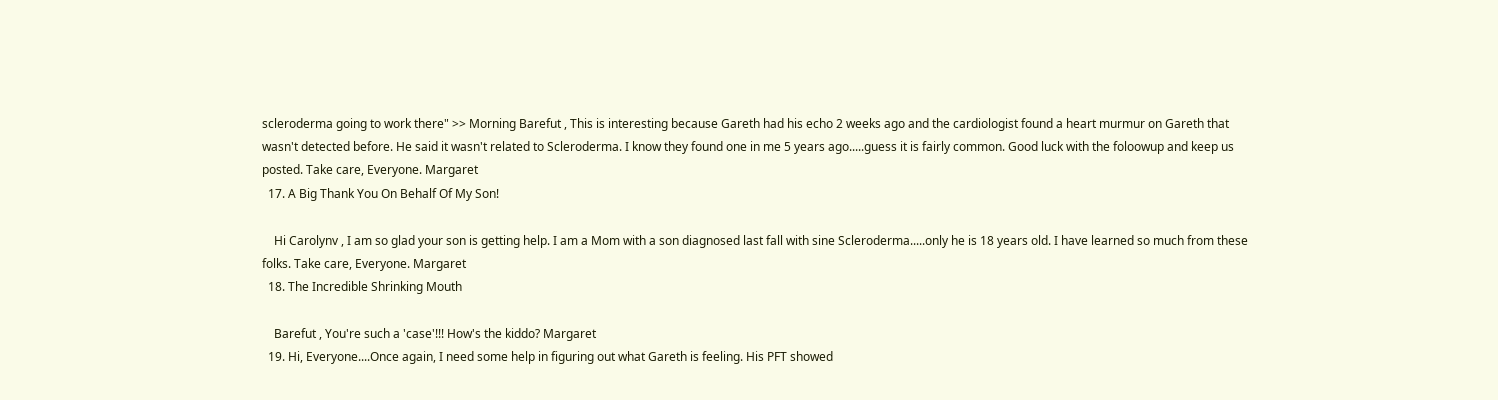scleroderma going to work there" >> Morning Barefut , This is interesting because Gareth had his echo 2 weeks ago and the cardiologist found a heart murmur on Gareth that wasn't detected before. He said it wasn't related to Scleroderma. I know they found one in me 5 years ago.....guess it is fairly common. Good luck with the foloowup and keep us posted. Take care, Everyone. Margaret
  17. A Big Thank You On Behalf Of My Son!

    Hi Carolynv , I am so glad your son is getting help. I am a Mom with a son diagnosed last fall with sine Scleroderma.....only he is 18 years old. I have learned so much from these folks. Take care, Everyone. Margaret
  18. The Incredible Shrinking Mouth

    Barefut , You're such a 'case'!!! How's the kiddo? Margaret
  19. Hi, Everyone....Once again, I need some help in figuring out what Gareth is feeling. His PFT showed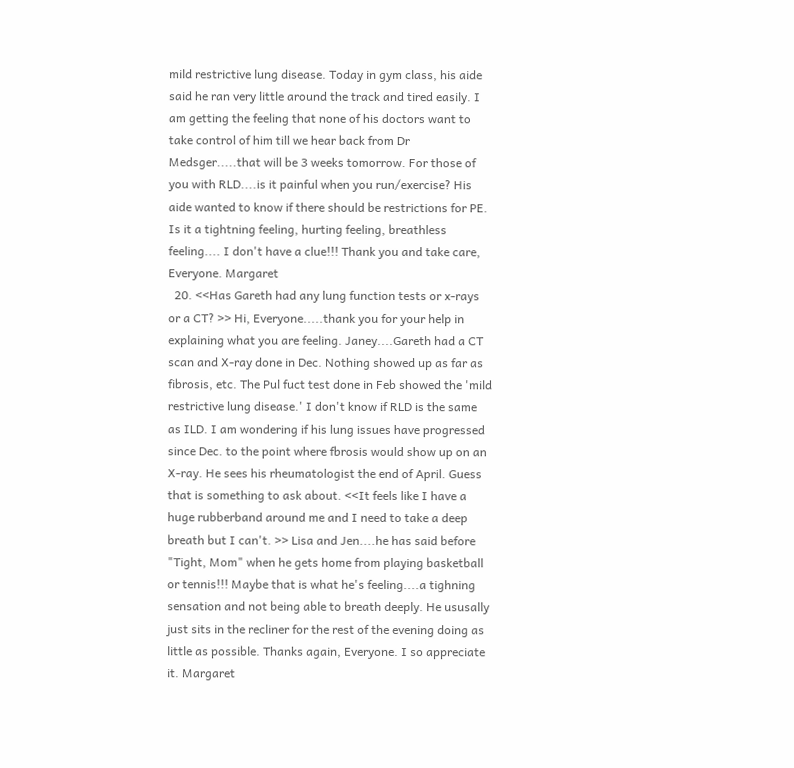mild restrictive lung disease. Today in gym class, his aide said he ran very little around the track and tired easily. I am getting the feeling that none of his doctors want to take control of him till we hear back from Dr Medsger.....that will be 3 weeks tomorrow. For those of you with RLD....is it painful when you run/exercise? His aide wanted to know if there should be restrictions for PE. Is it a tightning feeling, hurting feeling, breathless feeling.... I don't have a clue!!! Thank you and take care, Everyone. Margaret
  20. <<Has Gareth had any lung function tests or x-rays or a CT? >> Hi, Everyone.....thank you for your help in explaining what you are feeling. Janey....Gareth had a CT scan and X-ray done in Dec. Nothing showed up as far as fibrosis, etc. The Pul fuct test done in Feb showed the 'mild restrictive lung disease.' I don't know if RLD is the same as ILD. I am wondering if his lung issues have progressed since Dec. to the point where fbrosis would show up on an X-ray. He sees his rheumatologist the end of April. Guess that is something to ask about. <<It feels like I have a huge rubberband around me and I need to take a deep breath but I can't. >> Lisa and Jen....he has said before "Tight, Mom" when he gets home from playing basketball or tennis!!! Maybe that is what he's feeling....a tighning sensation and not being able to breath deeply. He ususally just sits in the recliner for the rest of the evening doing as little as possible. Thanks again, Everyone. I so appreciate it. Margaret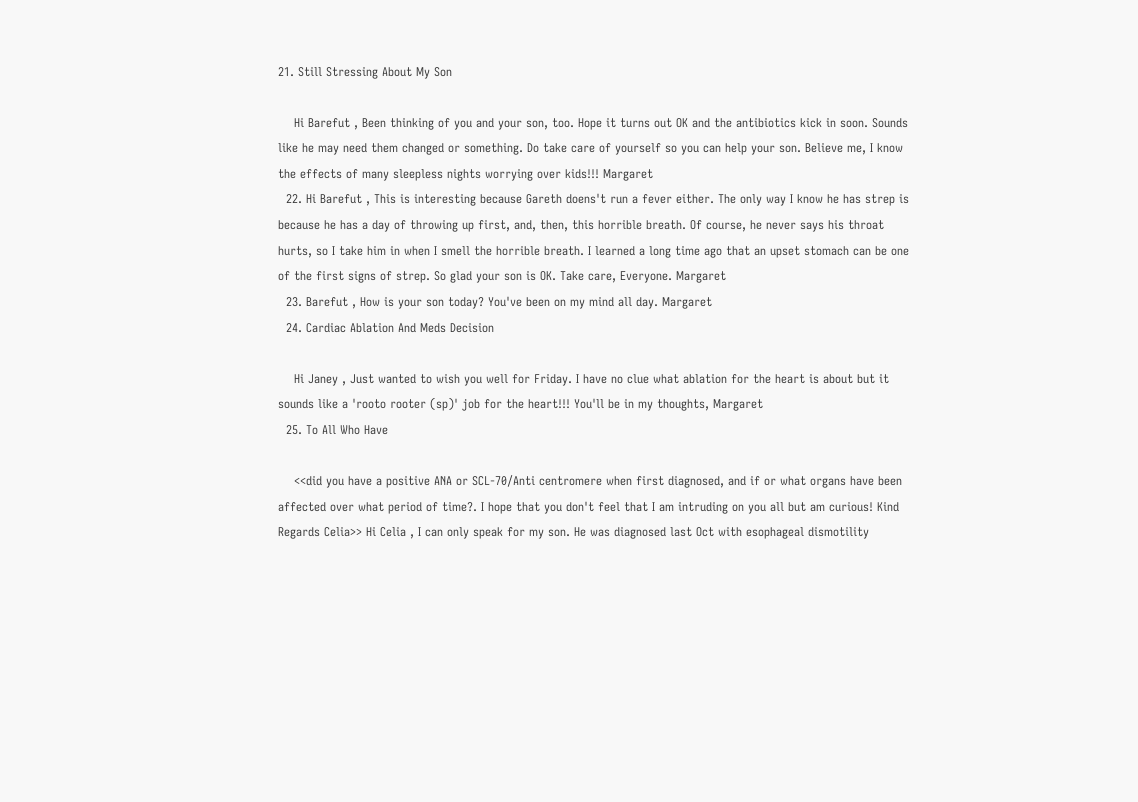21. Still Stressing About My Son

    Hi Barefut , Been thinking of you and your son, too. Hope it turns out OK and the antibiotics kick in soon. Sounds like he may need them changed or something. Do take care of yourself so you can help your son. Believe me, I know the effects of many sleepless nights worrying over kids!!! Margaret
  22. Hi Barefut , This is interesting because Gareth doens't run a fever either. The only way I know he has strep is because he has a day of throwing up first, and, then, this horrible breath. Of course, he never says his throat hurts, so I take him in when I smell the horrible breath. I learned a long time ago that an upset stomach can be one of the first signs of strep. So glad your son is OK. Take care, Everyone. Margaret
  23. Barefut , How is your son today? You've been on my mind all day. Margaret
  24. Cardiac Ablation And Meds Decision

    Hi Janey , Just wanted to wish you well for Friday. I have no clue what ablation for the heart is about but it sounds like a 'rooto rooter (sp)' job for the heart!!! You'll be in my thoughts, Margaret
  25. To All Who Have

    <<did you have a positive ANA or SCL-70/Anti centromere when first diagnosed, and if or what organs have been affected over what period of time?. I hope that you don't feel that I am intruding on you all but am curious! Kind Regards Celia>> Hi Celia , I can only speak for my son. He was diagnosed last Oct with esophageal dismotility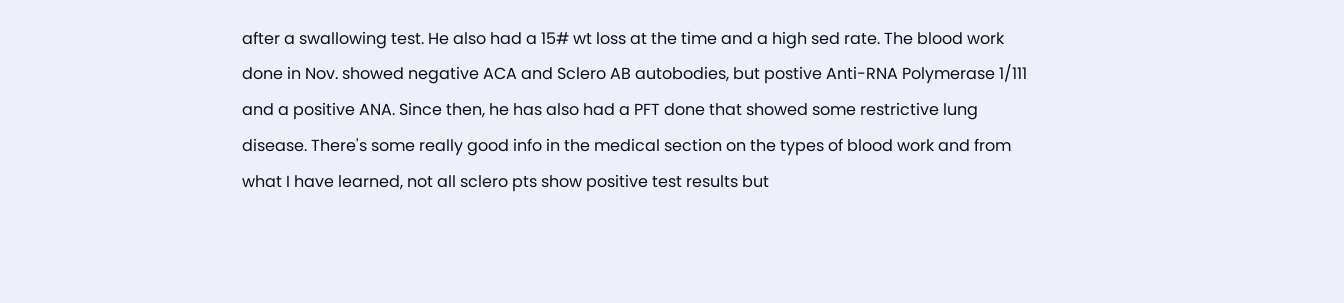after a swallowing test. He also had a 15# wt loss at the time and a high sed rate. The blood work done in Nov. showed negative ACA and Sclero AB autobodies, but postive Anti-RNA Polymerase 1/111 and a positive ANA. Since then, he has also had a PFT done that showed some restrictive lung disease. There's some really good info in the medical section on the types of blood work and from what I have learned, not all sclero pts show positive test results but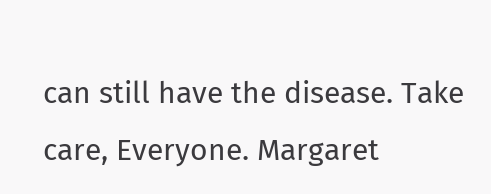can still have the disease. Take care, Everyone. Margaret